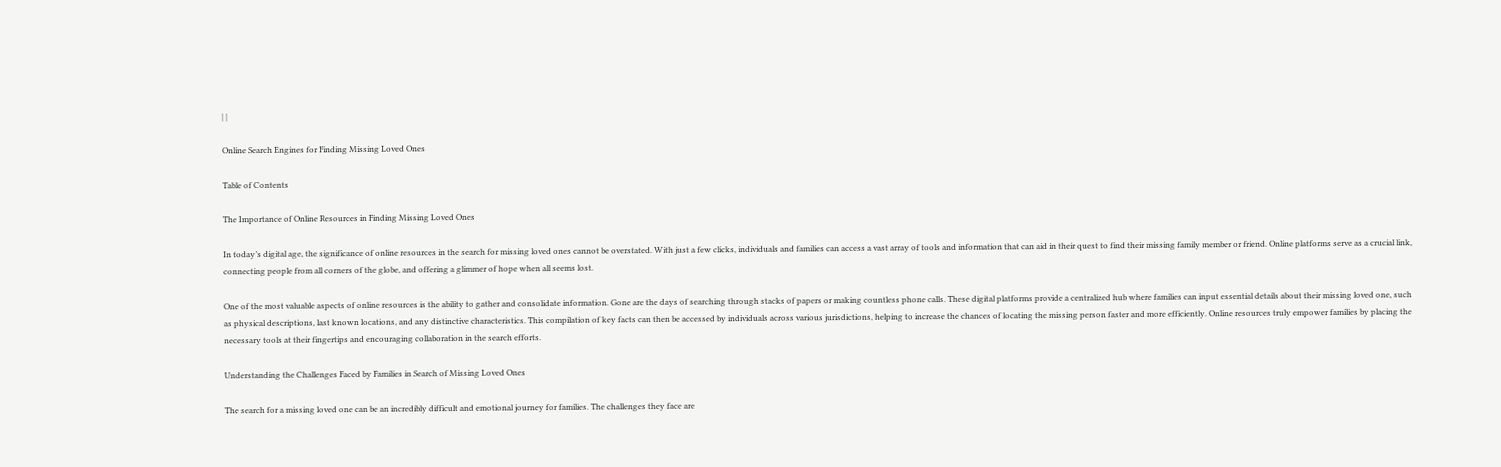| |

Online Search Engines for Finding Missing Loved Ones

Table of Contents

The Importance of Online Resources in Finding Missing Loved Ones

In today’s digital age, the significance of online resources in the search for missing loved ones cannot be overstated. With just a few clicks, individuals and families can access a vast array of tools and information that can aid in their quest to find their missing family member or friend. Online platforms serve as a crucial link, connecting people from all corners of the globe, and offering a glimmer of hope when all seems lost.

One of the most valuable aspects of online resources is the ability to gather and consolidate information. Gone are the days of searching through stacks of papers or making countless phone calls. These digital platforms provide a centralized hub where families can input essential details about their missing loved one, such as physical descriptions, last known locations, and any distinctive characteristics. This compilation of key facts can then be accessed by individuals across various jurisdictions, helping to increase the chances of locating the missing person faster and more efficiently. Online resources truly empower families by placing the necessary tools at their fingertips and encouraging collaboration in the search efforts.

Understanding the Challenges Faced by Families in Search of Missing Loved Ones

The search for a missing loved one can be an incredibly difficult and emotional journey for families. The challenges they face are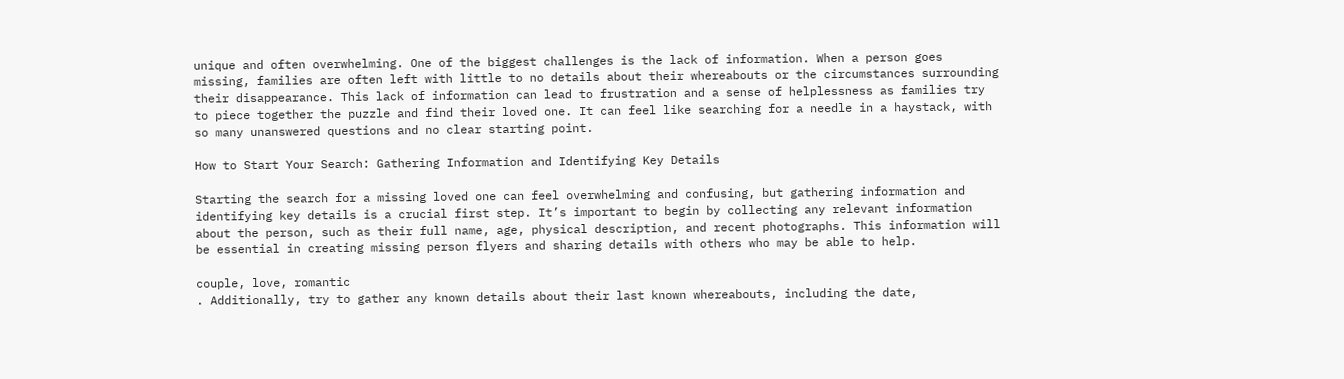unique and often overwhelming. One of the biggest challenges is the lack of information. When a person goes missing, families are often left with little to no details about their whereabouts or the circumstances surrounding their disappearance. This lack of information can lead to frustration and a sense of helplessness as families try to piece together the puzzle and find their loved one. It can feel like searching for a needle in a haystack, with so many unanswered questions and no clear starting point.

How to Start Your Search: Gathering Information and Identifying Key Details

Starting the search for a missing loved one can feel overwhelming and confusing, but gathering information and identifying key details is a crucial first step. It’s important to begin by collecting any relevant information about the person, such as their full name, age, physical description, and recent photographs. This information will be essential in creating missing person flyers and sharing details with others who may be able to help.

couple, love, romantic
. Additionally, try to gather any known details about their last known whereabouts, including the date,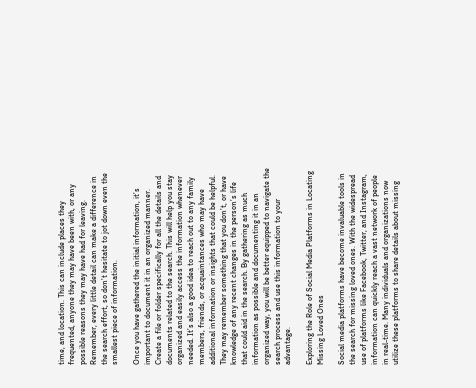time, and location. This can include places they frequented, anyone they may have been with, or any possible reasons they may have had for leaving. Remember, every little detail can make a difference in the search effort, so don’t hesitate to jot down even the smallest piece of information.

Once you have gathered the initial information, it’s important to document it in an organized manner. Create a file or folder specifically for all the details and documents related to the search. This will help you stay organized and easily access the information whenever needed. It’s also a good idea to reach out to any family members, friends, or acquaintances who may have additional information or insights that could be helpful. They may remember something that you don’t, or have knowledge of any recent changes in the person’s life that could aid in the search. By gathering as much information as possible and documenting it in an organized way, you will be better equipped to navigate the search process and use this information to your advantage.

Exploring the Role of Social Media Platforms in Locating Missing Loved Ones

Social media platforms have become invaluable tools in the search for missing loved ones. With the widespread use of platforms like Facebook, Twitter, and Instagram, information can quickly reach a vast network of people in real-time. Many individuals and organizations now utilize these platforms to share details about missing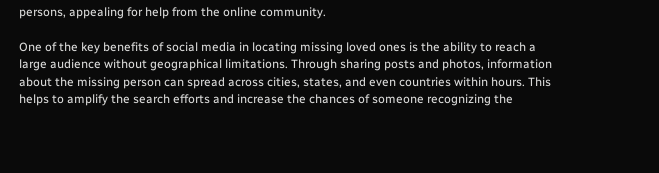persons, appealing for help from the online community.

One of the key benefits of social media in locating missing loved ones is the ability to reach a large audience without geographical limitations. Through sharing posts and photos, information about the missing person can spread across cities, states, and even countries within hours. This helps to amplify the search efforts and increase the chances of someone recognizing the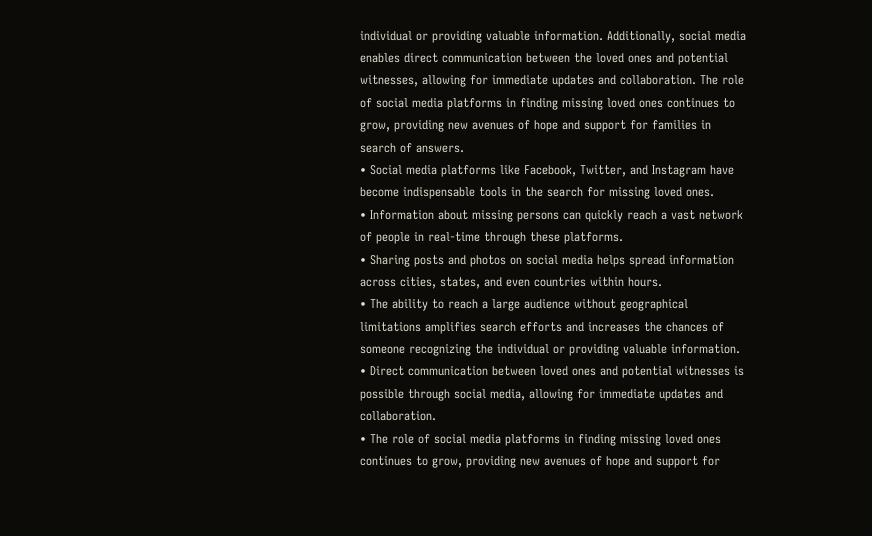individual or providing valuable information. Additionally, social media enables direct communication between the loved ones and potential witnesses, allowing for immediate updates and collaboration. The role of social media platforms in finding missing loved ones continues to grow, providing new avenues of hope and support for families in search of answers.
• Social media platforms like Facebook, Twitter, and Instagram have become indispensable tools in the search for missing loved ones.
• Information about missing persons can quickly reach a vast network of people in real-time through these platforms.
• Sharing posts and photos on social media helps spread information across cities, states, and even countries within hours.
• The ability to reach a large audience without geographical limitations amplifies search efforts and increases the chances of someone recognizing the individual or providing valuable information.
• Direct communication between loved ones and potential witnesses is possible through social media, allowing for immediate updates and collaboration.
• The role of social media platforms in finding missing loved ones continues to grow, providing new avenues of hope and support for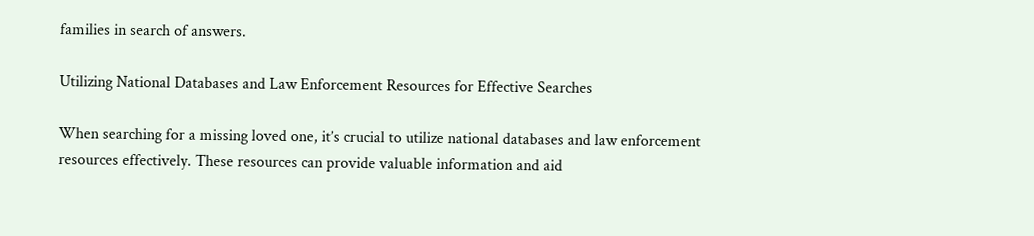families in search of answers.

Utilizing National Databases and Law Enforcement Resources for Effective Searches

When searching for a missing loved one, it’s crucial to utilize national databases and law enforcement resources effectively. These resources can provide valuable information and aid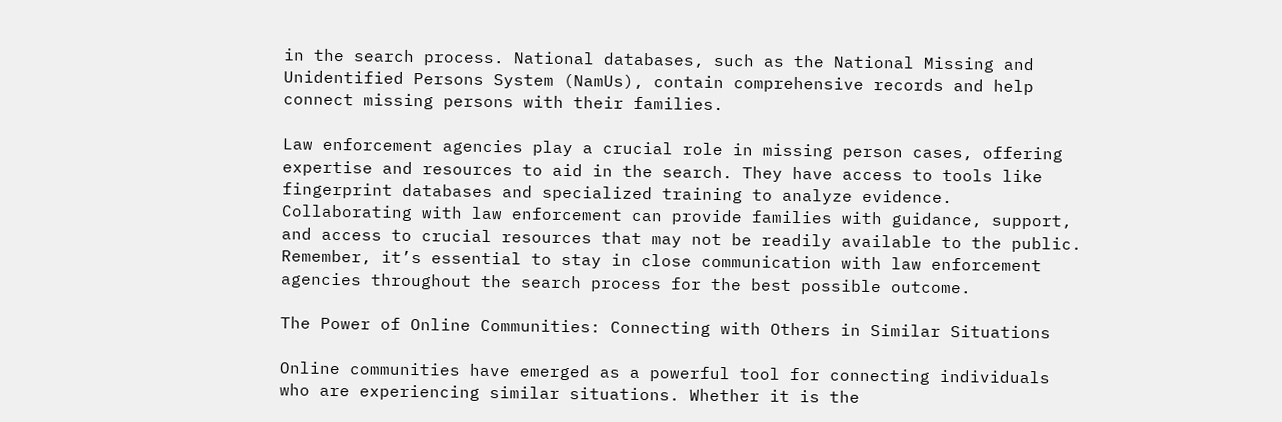in the search process. National databases, such as the National Missing and Unidentified Persons System (NamUs), contain comprehensive records and help connect missing persons with their families.

Law enforcement agencies play a crucial role in missing person cases, offering expertise and resources to aid in the search. They have access to tools like fingerprint databases and specialized training to analyze evidence. Collaborating with law enforcement can provide families with guidance, support, and access to crucial resources that may not be readily available to the public. Remember, it’s essential to stay in close communication with law enforcement agencies throughout the search process for the best possible outcome.

The Power of Online Communities: Connecting with Others in Similar Situations

Online communities have emerged as a powerful tool for connecting individuals who are experiencing similar situations. Whether it is the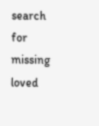search for missing loved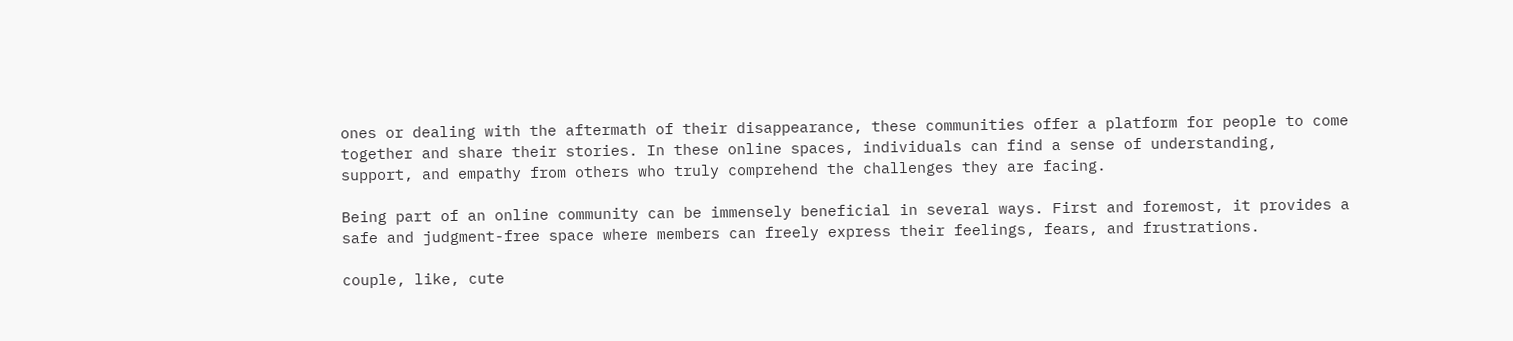ones or dealing with the aftermath of their disappearance, these communities offer a platform for people to come together and share their stories. In these online spaces, individuals can find a sense of understanding, support, and empathy from others who truly comprehend the challenges they are facing.

Being part of an online community can be immensely beneficial in several ways. First and foremost, it provides a safe and judgment-free space where members can freely express their feelings, fears, and frustrations.

couple, like, cute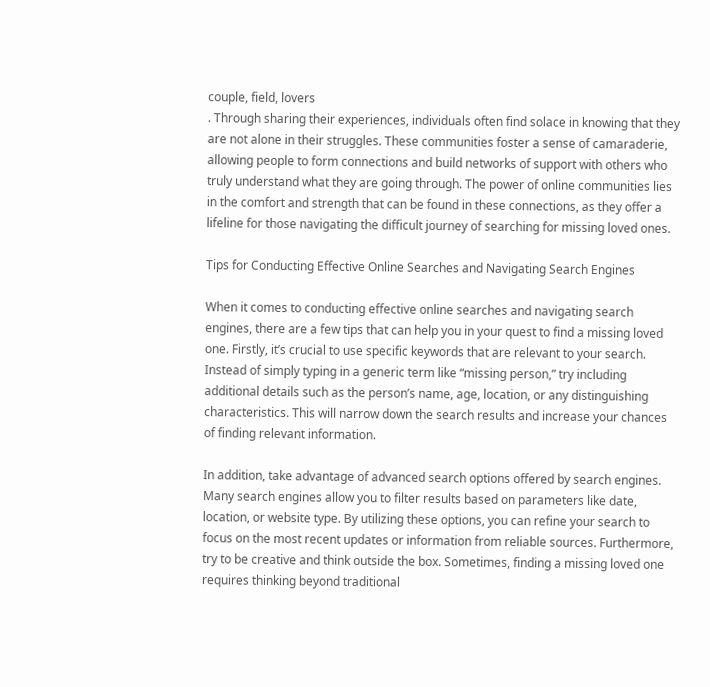couple, field, lovers
. Through sharing their experiences, individuals often find solace in knowing that they are not alone in their struggles. These communities foster a sense of camaraderie, allowing people to form connections and build networks of support with others who truly understand what they are going through. The power of online communities lies in the comfort and strength that can be found in these connections, as they offer a lifeline for those navigating the difficult journey of searching for missing loved ones.

Tips for Conducting Effective Online Searches and Navigating Search Engines

When it comes to conducting effective online searches and navigating search engines, there are a few tips that can help you in your quest to find a missing loved one. Firstly, it’s crucial to use specific keywords that are relevant to your search. Instead of simply typing in a generic term like “missing person,” try including additional details such as the person’s name, age, location, or any distinguishing characteristics. This will narrow down the search results and increase your chances of finding relevant information.

In addition, take advantage of advanced search options offered by search engines. Many search engines allow you to filter results based on parameters like date, location, or website type. By utilizing these options, you can refine your search to focus on the most recent updates or information from reliable sources. Furthermore, try to be creative and think outside the box. Sometimes, finding a missing loved one requires thinking beyond traditional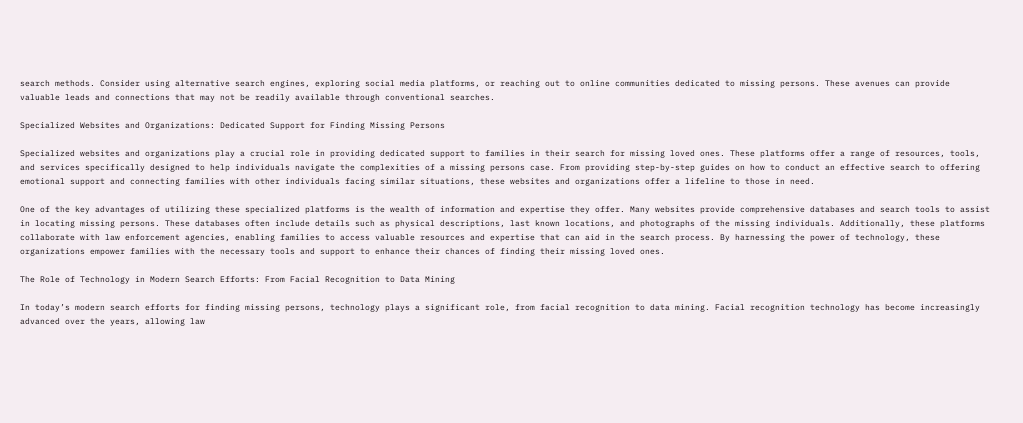search methods. Consider using alternative search engines, exploring social media platforms, or reaching out to online communities dedicated to missing persons. These avenues can provide valuable leads and connections that may not be readily available through conventional searches.

Specialized Websites and Organizations: Dedicated Support for Finding Missing Persons

Specialized websites and organizations play a crucial role in providing dedicated support to families in their search for missing loved ones. These platforms offer a range of resources, tools, and services specifically designed to help individuals navigate the complexities of a missing persons case. From providing step-by-step guides on how to conduct an effective search to offering emotional support and connecting families with other individuals facing similar situations, these websites and organizations offer a lifeline to those in need.

One of the key advantages of utilizing these specialized platforms is the wealth of information and expertise they offer. Many websites provide comprehensive databases and search tools to assist in locating missing persons. These databases often include details such as physical descriptions, last known locations, and photographs of the missing individuals. Additionally, these platforms collaborate with law enforcement agencies, enabling families to access valuable resources and expertise that can aid in the search process. By harnessing the power of technology, these organizations empower families with the necessary tools and support to enhance their chances of finding their missing loved ones.

The Role of Technology in Modern Search Efforts: From Facial Recognition to Data Mining

In today’s modern search efforts for finding missing persons, technology plays a significant role, from facial recognition to data mining. Facial recognition technology has become increasingly advanced over the years, allowing law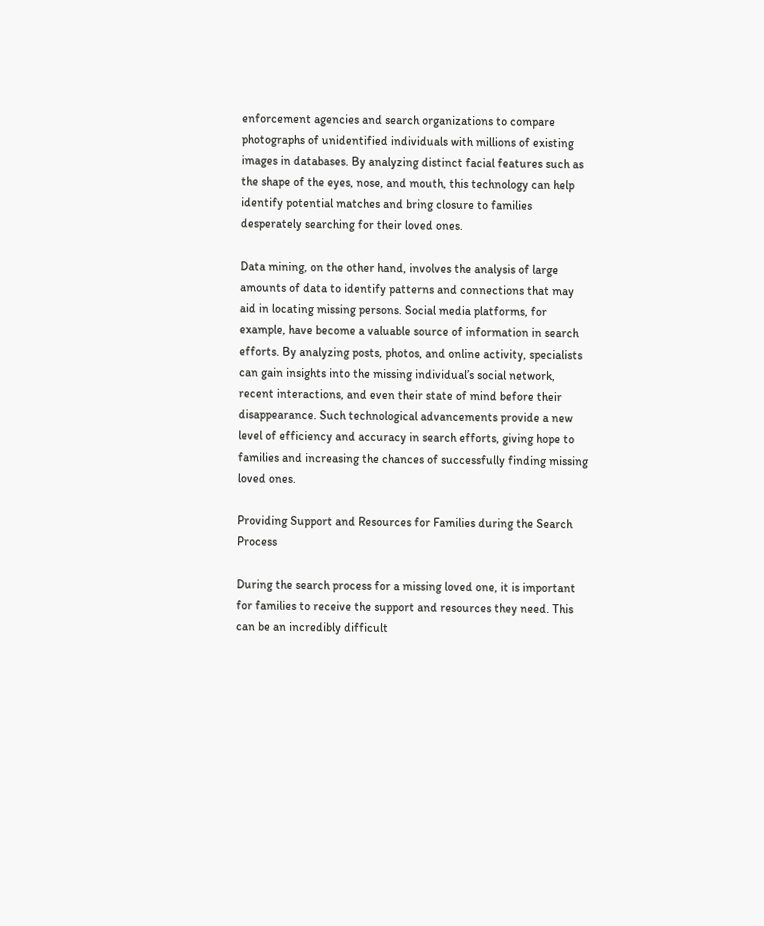enforcement agencies and search organizations to compare photographs of unidentified individuals with millions of existing images in databases. By analyzing distinct facial features such as the shape of the eyes, nose, and mouth, this technology can help identify potential matches and bring closure to families desperately searching for their loved ones.

Data mining, on the other hand, involves the analysis of large amounts of data to identify patterns and connections that may aid in locating missing persons. Social media platforms, for example, have become a valuable source of information in search efforts. By analyzing posts, photos, and online activity, specialists can gain insights into the missing individual’s social network, recent interactions, and even their state of mind before their disappearance. Such technological advancements provide a new level of efficiency and accuracy in search efforts, giving hope to families and increasing the chances of successfully finding missing loved ones.

Providing Support and Resources for Families during the Search Process

During the search process for a missing loved one, it is important for families to receive the support and resources they need. This can be an incredibly difficult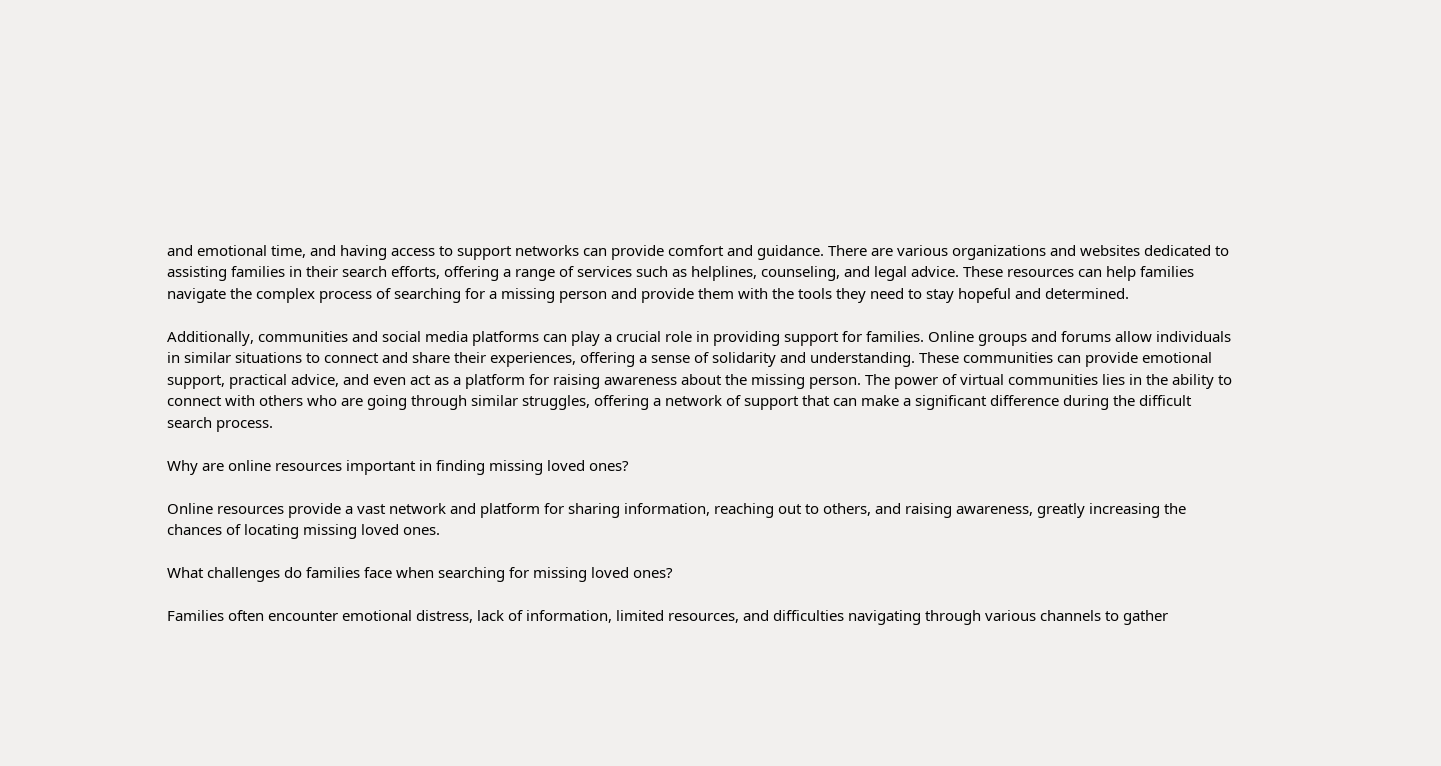and emotional time, and having access to support networks can provide comfort and guidance. There are various organizations and websites dedicated to assisting families in their search efforts, offering a range of services such as helplines, counseling, and legal advice. These resources can help families navigate the complex process of searching for a missing person and provide them with the tools they need to stay hopeful and determined.

Additionally, communities and social media platforms can play a crucial role in providing support for families. Online groups and forums allow individuals in similar situations to connect and share their experiences, offering a sense of solidarity and understanding. These communities can provide emotional support, practical advice, and even act as a platform for raising awareness about the missing person. The power of virtual communities lies in the ability to connect with others who are going through similar struggles, offering a network of support that can make a significant difference during the difficult search process.

Why are online resources important in finding missing loved ones?

Online resources provide a vast network and platform for sharing information, reaching out to others, and raising awareness, greatly increasing the chances of locating missing loved ones.

What challenges do families face when searching for missing loved ones?

Families often encounter emotional distress, lack of information, limited resources, and difficulties navigating through various channels to gather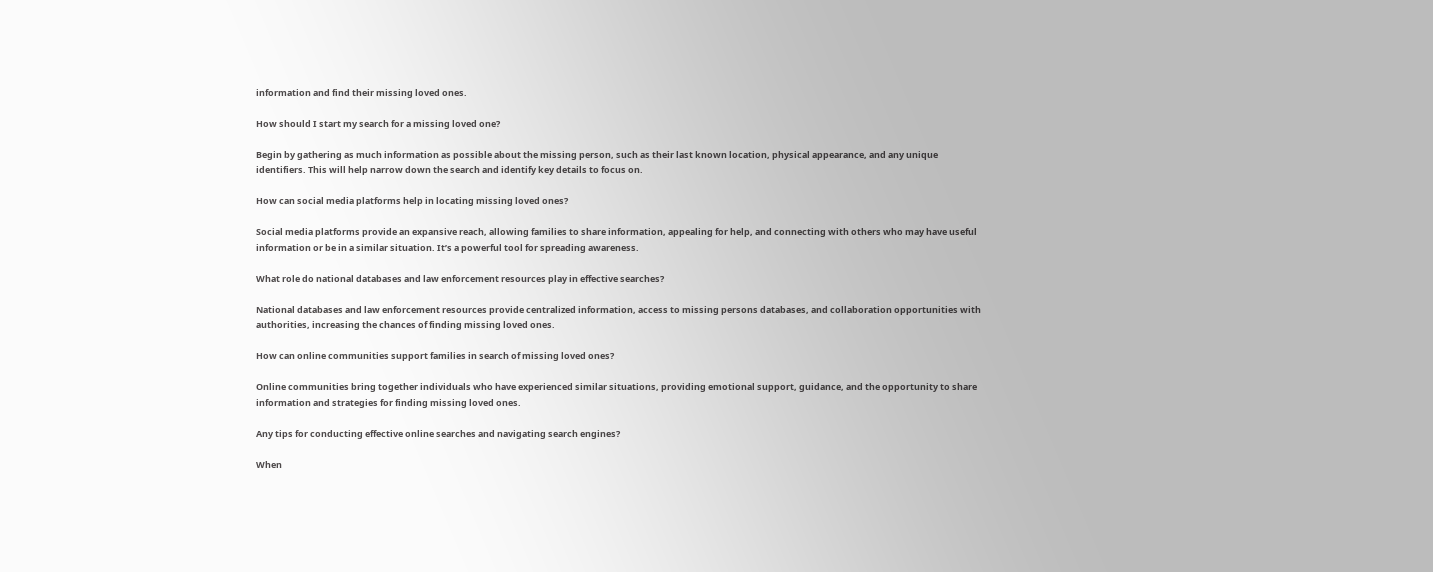information and find their missing loved ones.

How should I start my search for a missing loved one?

Begin by gathering as much information as possible about the missing person, such as their last known location, physical appearance, and any unique identifiers. This will help narrow down the search and identify key details to focus on.

How can social media platforms help in locating missing loved ones?

Social media platforms provide an expansive reach, allowing families to share information, appealing for help, and connecting with others who may have useful information or be in a similar situation. It’s a powerful tool for spreading awareness.

What role do national databases and law enforcement resources play in effective searches?

National databases and law enforcement resources provide centralized information, access to missing persons databases, and collaboration opportunities with authorities, increasing the chances of finding missing loved ones.

How can online communities support families in search of missing loved ones?

Online communities bring together individuals who have experienced similar situations, providing emotional support, guidance, and the opportunity to share information and strategies for finding missing loved ones.

Any tips for conducting effective online searches and navigating search engines?

When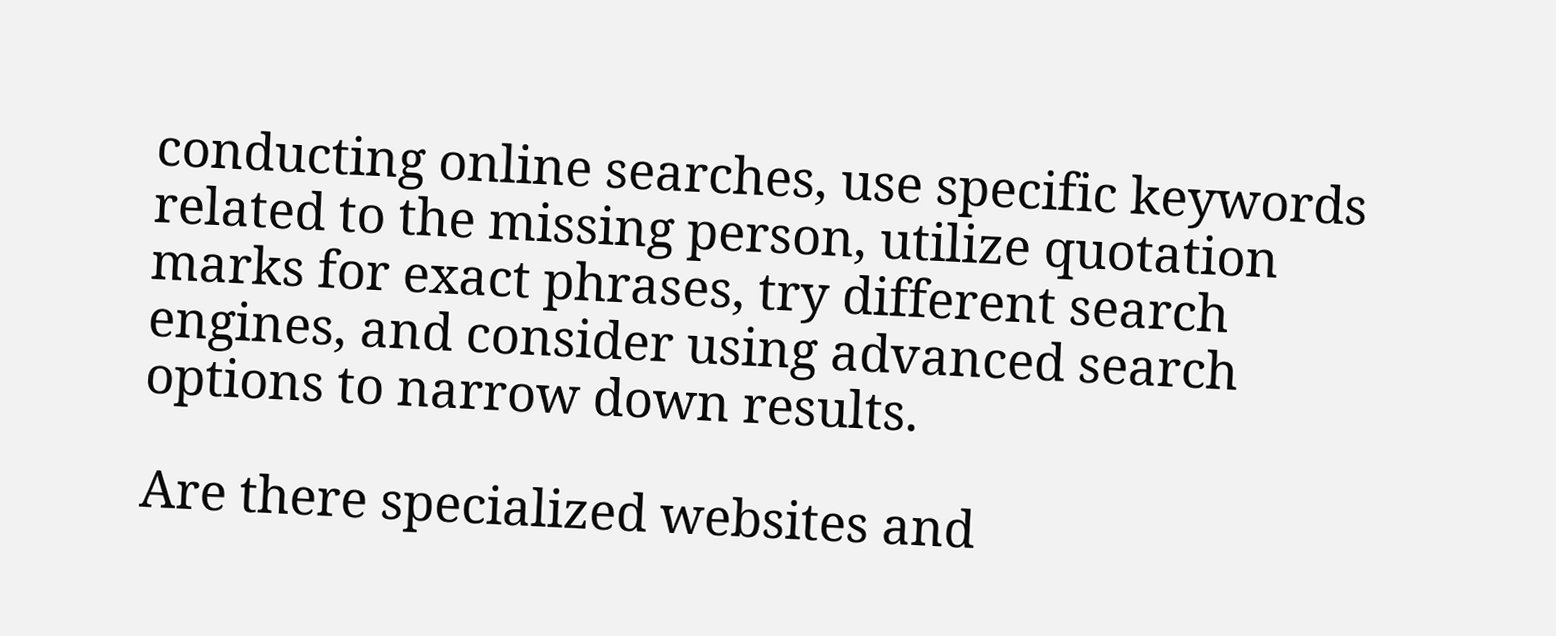conducting online searches, use specific keywords related to the missing person, utilize quotation marks for exact phrases, try different search engines, and consider using advanced search options to narrow down results.

Are there specialized websites and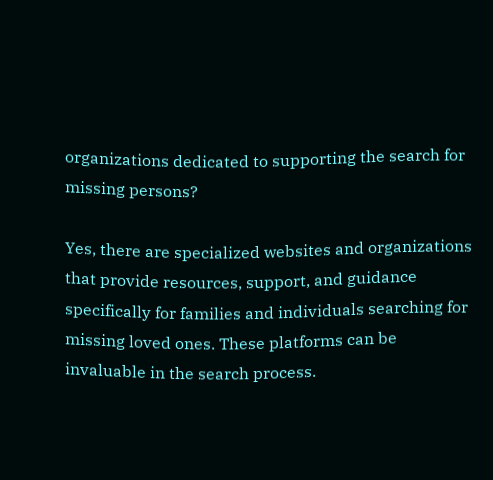organizations dedicated to supporting the search for missing persons?

Yes, there are specialized websites and organizations that provide resources, support, and guidance specifically for families and individuals searching for missing loved ones. These platforms can be invaluable in the search process.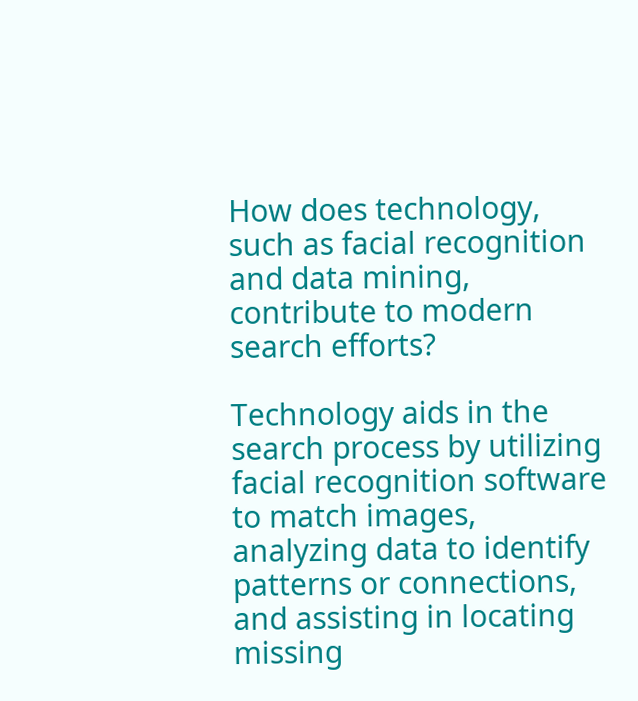How does technology, such as facial recognition and data mining, contribute to modern search efforts?

Technology aids in the search process by utilizing facial recognition software to match images, analyzing data to identify patterns or connections, and assisting in locating missing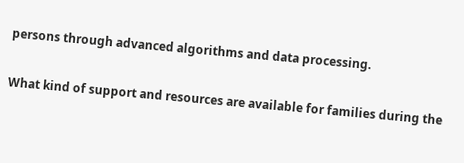persons through advanced algorithms and data processing.

What kind of support and resources are available for families during the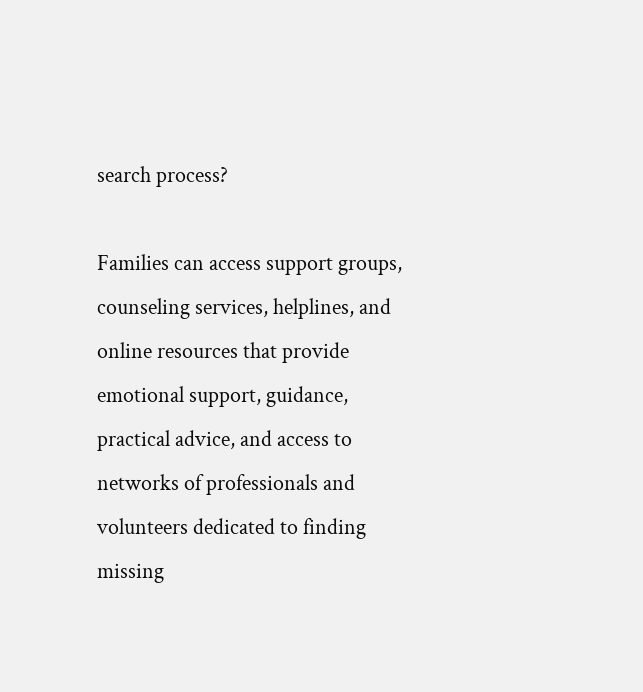search process?

Families can access support groups, counseling services, helplines, and online resources that provide emotional support, guidance, practical advice, and access to networks of professionals and volunteers dedicated to finding missing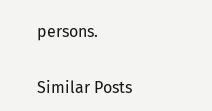persons.

Similar Posts